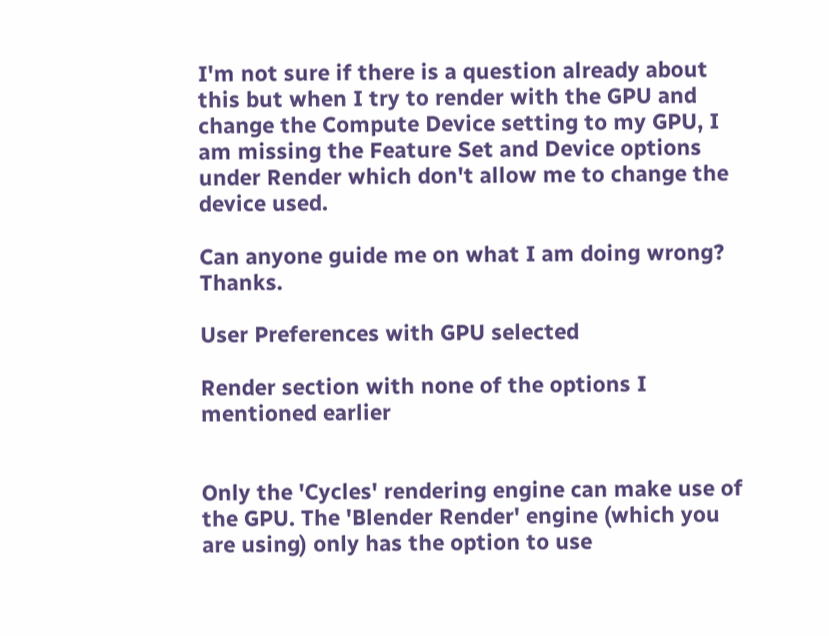I'm not sure if there is a question already about this but when I try to render with the GPU and change the Compute Device setting to my GPU, I am missing the Feature Set and Device options under Render which don't allow me to change the device used.

Can anyone guide me on what I am doing wrong? Thanks.

User Preferences with GPU selected

Render section with none of the options I mentioned earlier


Only the 'Cycles' rendering engine can make use of the GPU. The 'Blender Render' engine (which you are using) only has the option to use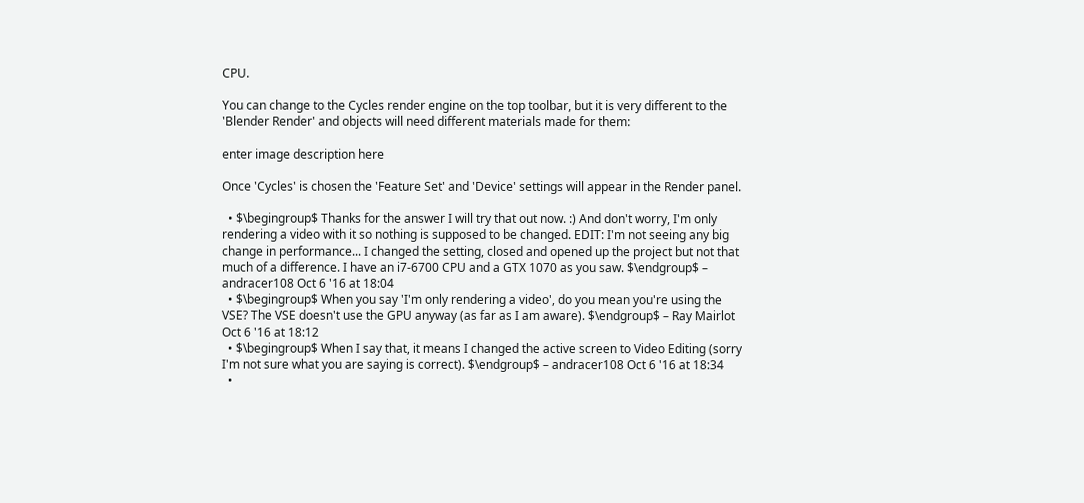CPU.

You can change to the Cycles render engine on the top toolbar, but it is very different to the 'Blender Render' and objects will need different materials made for them:

enter image description here

Once 'Cycles' is chosen the 'Feature Set' and 'Device' settings will appear in the Render panel.

  • $\begingroup$ Thanks for the answer I will try that out now. :) And don't worry, I'm only rendering a video with it so nothing is supposed to be changed. EDIT: I'm not seeing any big change in performance... I changed the setting, closed and opened up the project but not that much of a difference. I have an i7-6700 CPU and a GTX 1070 as you saw. $\endgroup$ – andracer108 Oct 6 '16 at 18:04
  • $\begingroup$ When you say 'I'm only rendering a video', do you mean you're using the VSE? The VSE doesn't use the GPU anyway (as far as I am aware). $\endgroup$ – Ray Mairlot Oct 6 '16 at 18:12
  • $\begingroup$ When I say that, it means I changed the active screen to Video Editing (sorry I'm not sure what you are saying is correct). $\endgroup$ – andracer108 Oct 6 '16 at 18:34
  •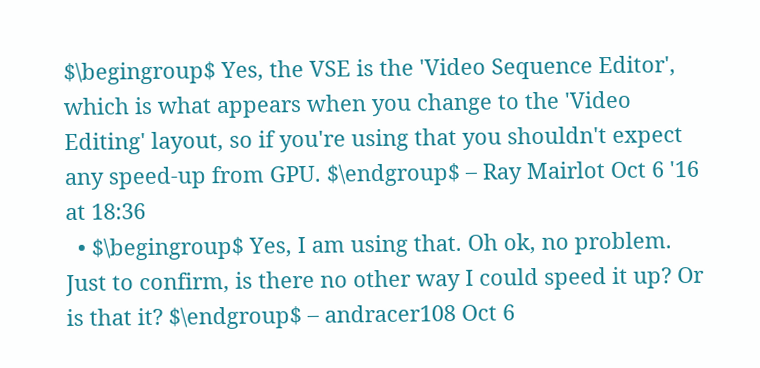$\begingroup$ Yes, the VSE is the 'Video Sequence Editor', which is what appears when you change to the 'Video Editing' layout, so if you're using that you shouldn't expect any speed-up from GPU. $\endgroup$ – Ray Mairlot Oct 6 '16 at 18:36
  • $\begingroup$ Yes, I am using that. Oh ok, no problem. Just to confirm, is there no other way I could speed it up? Or is that it? $\endgroup$ – andracer108 Oct 6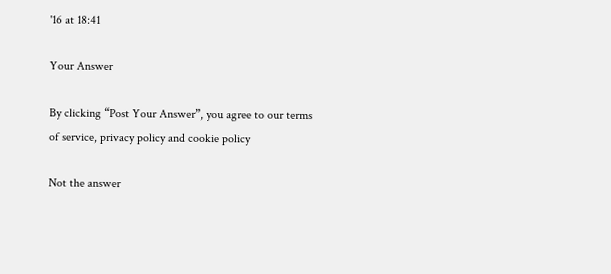'16 at 18:41

Your Answer

By clicking “Post Your Answer”, you agree to our terms of service, privacy policy and cookie policy

Not the answer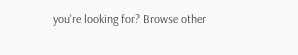you're looking for? Browse other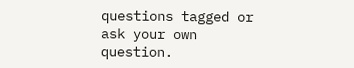questions tagged or ask your own question.